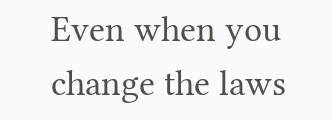Even when you change the laws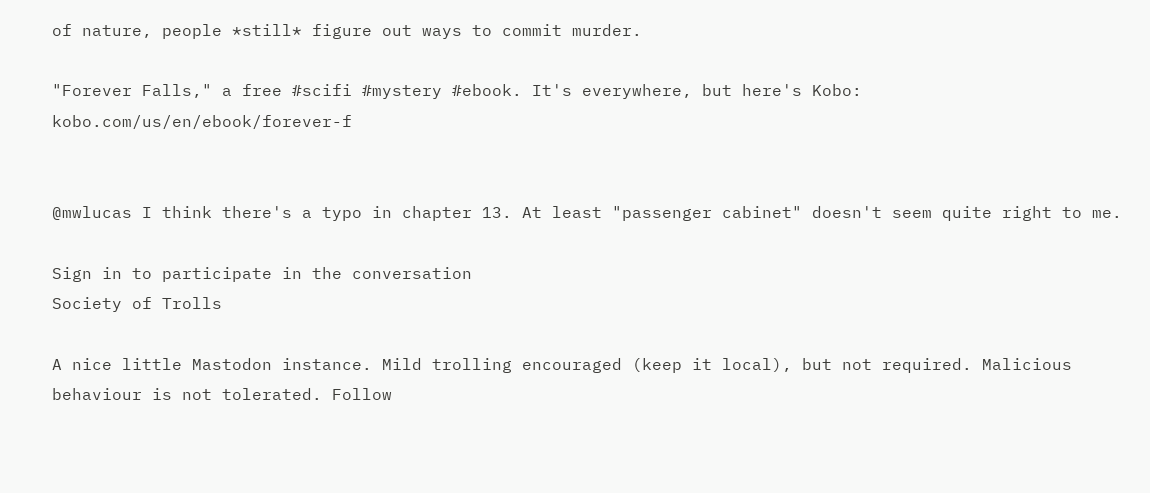of nature, people *still* figure out ways to commit murder.

"Forever Falls," a free #scifi #mystery #ebook. It's everywhere, but here's Kobo: kobo.com/us/en/ebook/forever-f


@mwlucas I think there's a typo in chapter 13. At least "passenger cabinet" doesn't seem quite right to me.

Sign in to participate in the conversation
Society of Trolls

A nice little Mastodon instance. Mild trolling encouraged (keep it local), but not required. Malicious behaviour is not tolerated. Follow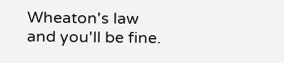Wheaton's law and you'll be fine.